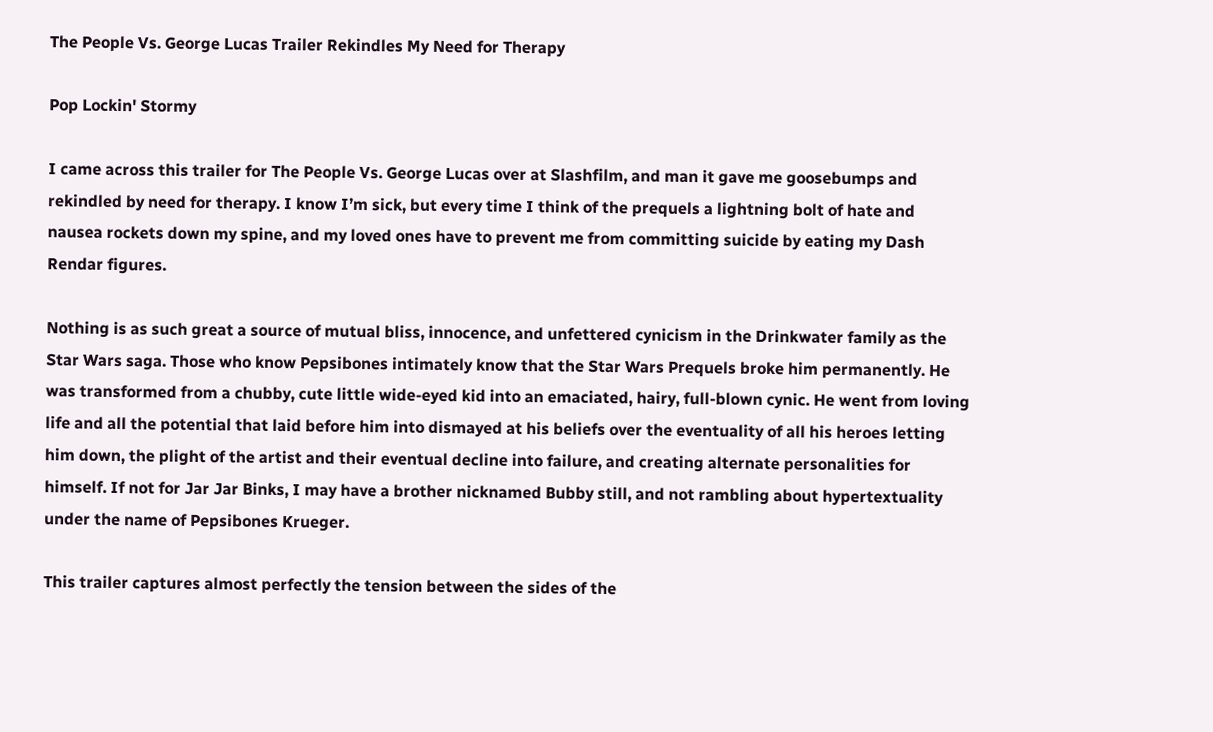The People Vs. George Lucas Trailer Rekindles My Need for Therapy

Pop Lockin' Stormy

I came across this trailer for The People Vs. George Lucas over at Slashfilm, and man it gave me goosebumps and rekindled by need for therapy. I know I’m sick, but every time I think of the prequels a lightning bolt of hate and nausea rockets down my spine, and my loved ones have to prevent me from committing suicide by eating my Dash Rendar figures.

Nothing is as such great a source of mutual bliss, innocence, and unfettered cynicism in the Drinkwater family as the Star Wars saga. Those who know Pepsibones intimately know that the Star Wars Prequels broke him permanently. He was transformed from a chubby, cute little wide-eyed kid into an emaciated, hairy, full-blown cynic. He went from loving life and all the potential that laid before him into dismayed at his beliefs over the eventuality of all his heroes letting him down, the plight of the artist and their eventual decline into failure, and creating alternate personalities for himself. If not for Jar Jar Binks, I may have a brother nicknamed Bubby still, and not rambling about hypertextuality under the name of Pepsibones Krueger.

This trailer captures almost perfectly the tension between the sides of the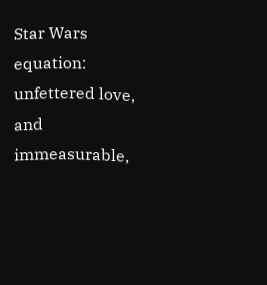Star Wars equation: unfettered love, and immeasurable,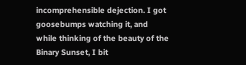incomprehensible dejection. I got goosebumps watching it, and while thinking of the beauty of the Binary Sunset, I bit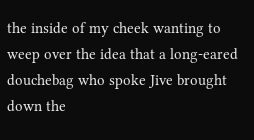the inside of my cheek wanting to weep over the idea that a long-eared douchebag who spoke Jive brought down the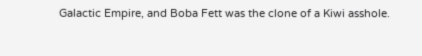Galactic Empire, and Boba Fett was the clone of a Kiwi asshole.